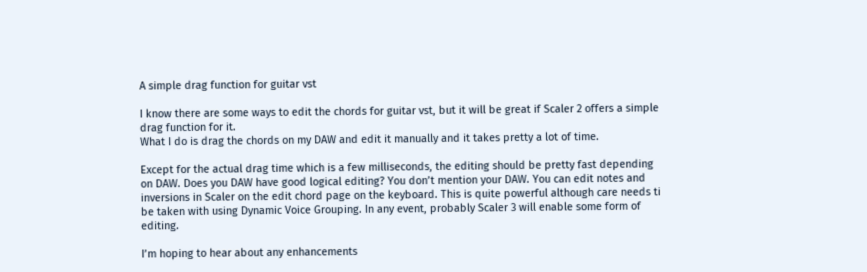A simple drag function for guitar vst

I know there are some ways to edit the chords for guitar vst, but it will be great if Scaler 2 offers a simple drag function for it.
What I do is drag the chords on my DAW and edit it manually and it takes pretty a lot of time.

Except for the actual drag time which is a few milliseconds, the editing should be pretty fast depending on DAW. Does you DAW have good logical editing? You don’t mention your DAW. You can edit notes and inversions in Scaler on the edit chord page on the keyboard. This is quite powerful although care needs ti be taken with using Dynamic Voice Grouping. In any event, probably Scaler 3 will enable some form of editing.

I’m hoping to hear about any enhancements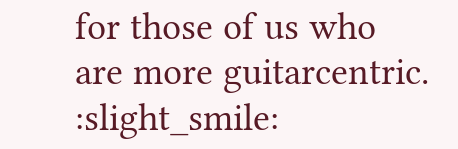for those of us who are more guitarcentric. :slight_smile: